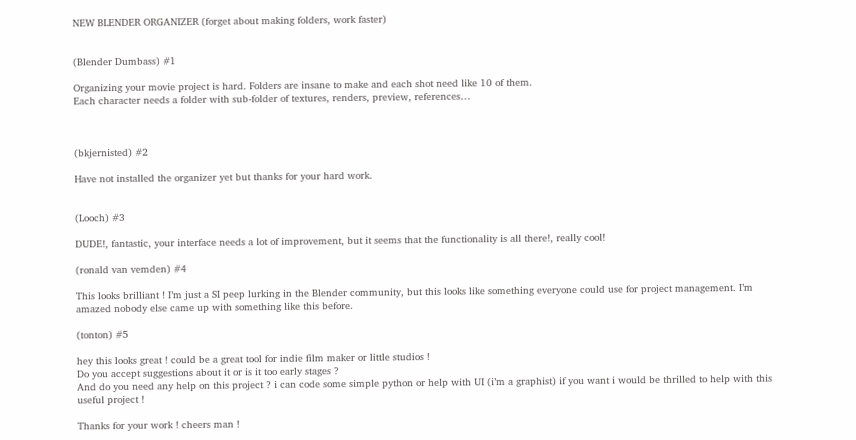NEW BLENDER ORGANIZER (forget about making folders, work faster)


(Blender Dumbass) #1

Organizing your movie project is hard. Folders are insane to make and each shot need like 10 of them.
Each character needs a folder with sub-folder of textures, renders, preview, references…



(bkjernisted) #2

Have not installed the organizer yet but thanks for your hard work.


(Looch) #3

DUDE!, fantastic, your interface needs a lot of improvement, but it seems that the functionality is all there!, really cool!

(ronald van vemden) #4

This looks brilliant ! I’m just a SI peep lurking in the Blender community, but this looks like something everyone could use for project management. I’m amazed nobody else came up with something like this before.

(tonton) #5

hey this looks great ! could be a great tool for indie film maker or little studios !
Do you accept suggestions about it or is it too early stages ?
And do you need any help on this project ? i can code some simple python or help with UI (i’m a graphist) if you want i would be thrilled to help with this useful project !

Thanks for your work ! cheers man !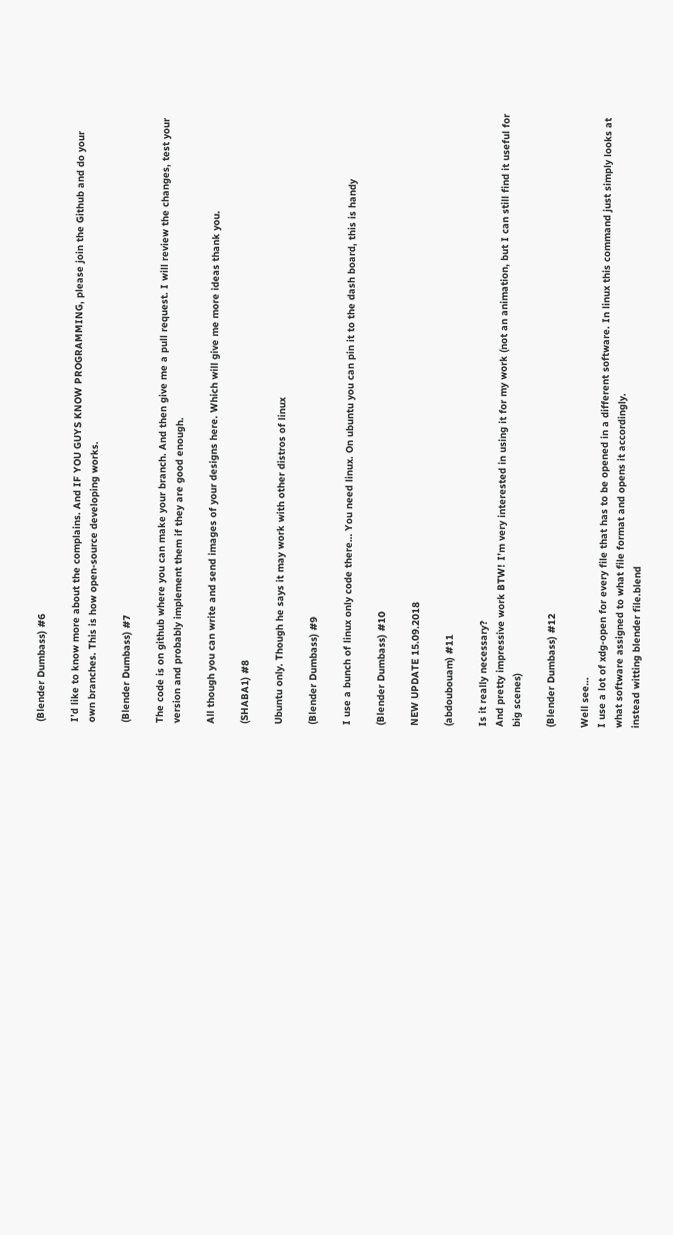(Blender Dumbass) #6

I’d like to know more about the complains. And IF YOU GUYS KNOW PROGRAMMING, please join the Github and do your own branches. This is how open-source developing works.

(Blender Dumbass) #7

The code is on github where you can make your branch. And then give me a pull request. I will review the changes, test your version and probably implement them if they are good enough.

All though you can write and send images of your designs here. Which will give me more ideas thank you.

(SHABA1) #8

Ubuntu only. Though he says it may work with other distros of linux

(Blender Dumbass) #9

I use a bunch of linux only code there… You need linux. On ubuntu you can pin it to the dash board, this is handy

(Blender Dumbass) #10

NEW UPDATE 15.09.2018

(abdoubouam) #11

Is it really necessary?
And pretty impressive work BTW! I’m very interested in using it for my work (not an animation, but I can still find it useful for big scenes)

(Blender Dumbass) #12

Well see…
I use a lot of xdg-open for every file that has to be opened in a different software. In linux this command just simply looks at what software assigned to what file format and opens it accordingly.
instead witting blender file.blend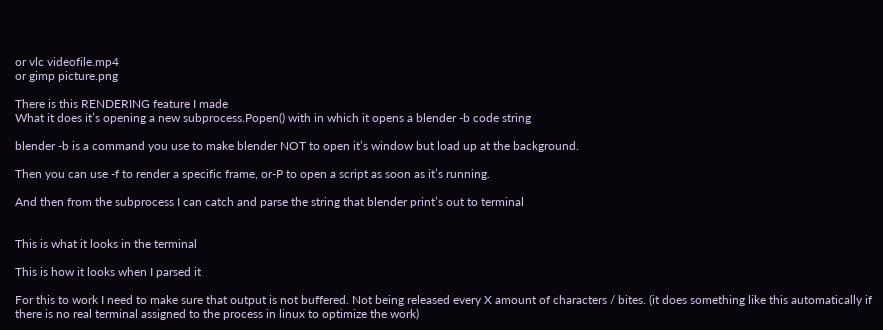or vlc videofile.mp4
or gimp picture.png

There is this RENDERING feature I made
What it does it’s opening a new subprocess.Popen() with in which it opens a blender -b code string

blender -b is a command you use to make blender NOT to open it’s window but load up at the background.

Then you can use -f to render a specific frame, or-P to open a script as soon as it’s running.

And then from the subprocess I can catch and parse the string that blender print’s out to terminal


This is what it looks in the terminal

This is how it looks when I parsed it

For this to work I need to make sure that output is not buffered. Not being released every X amount of characters / bites. (it does something like this automatically if there is no real terminal assigned to the process in linux to optimize the work)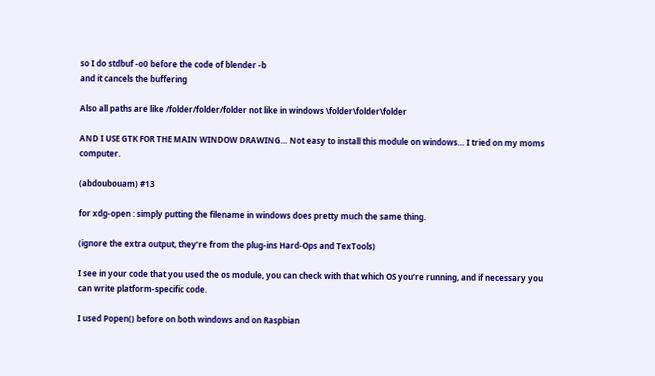so I do stdbuf -o0 before the code of blender -b
and it cancels the buffering

Also all paths are like /folder/folder/folder not like in windows \folder\folder\folder

AND I USE GTK FOR THE MAIN WINDOW DRAWING… Not easy to install this module on windows… I tried on my moms computer.

(abdoubouam) #13

for xdg-open : simply putting the filename in windows does pretty much the same thing.

(ignore the extra output, they’re from the plug-ins Hard-Ops and TexTools)

I see in your code that you used the os module, you can check with that which OS you’re running, and if necessary you can write platform-specific code.

I used Popen() before on both windows and on Raspbian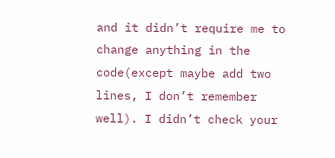and it didn’t require me to change anything in the code(except maybe add two lines, I don’t remember well). I didn’t check your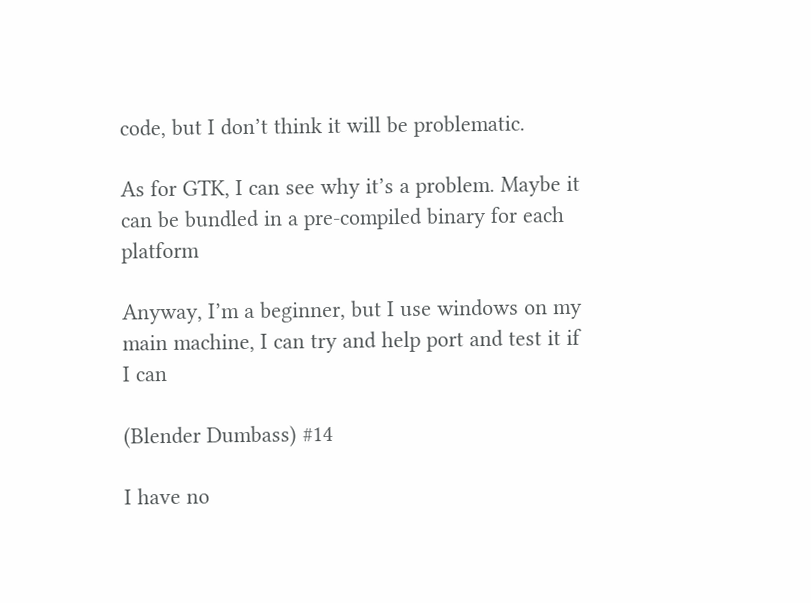code, but I don’t think it will be problematic.

As for GTK, I can see why it’s a problem. Maybe it can be bundled in a pre-compiled binary for each platform

Anyway, I’m a beginner, but I use windows on my main machine, I can try and help port and test it if I can

(Blender Dumbass) #14

I have no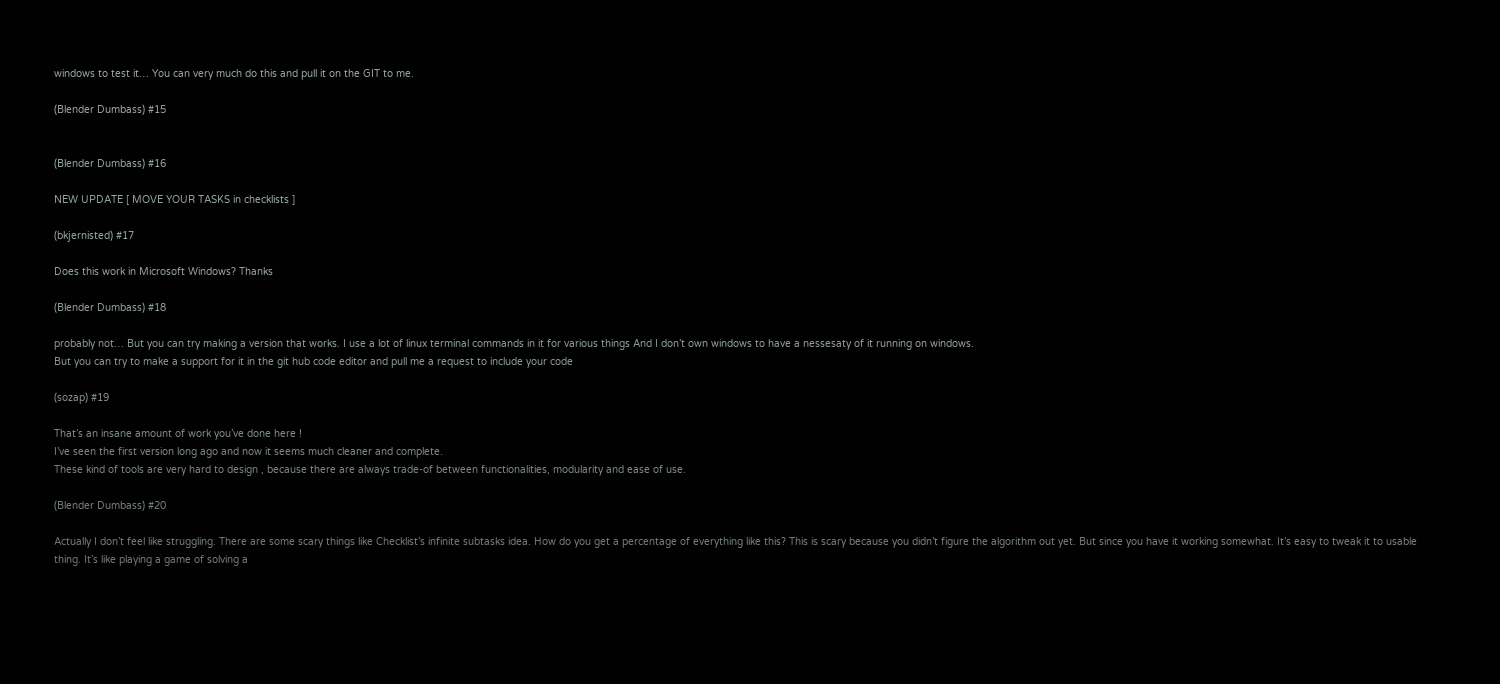windows to test it… You can very much do this and pull it on the GIT to me.

(Blender Dumbass) #15


(Blender Dumbass) #16

NEW UPDATE [ MOVE YOUR TASKS in checklists ]

(bkjernisted) #17

Does this work in Microsoft Windows? Thanks

(Blender Dumbass) #18

probably not… But you can try making a version that works. I use a lot of linux terminal commands in it for various things And I don’t own windows to have a nessesaty of it running on windows.
But you can try to make a support for it in the git hub code editor and pull me a request to include your code

(sozap) #19

That’s an insane amount of work you’ve done here !
I’ve seen the first version long ago and now it seems much cleaner and complete.
These kind of tools are very hard to design , because there are always trade-of between functionalities, modularity and ease of use.

(Blender Dumbass) #20

Actually I don’t feel like struggling. There are some scary things like Checklist’s infinite subtasks idea. How do you get a percentage of everything like this? This is scary because you didn’t figure the algorithm out yet. But since you have it working somewhat. It’s easy to tweak it to usable thing. It’s like playing a game of solving a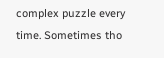complex puzzle every time. Sometimes tho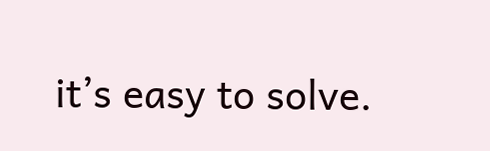it’s easy to solve.